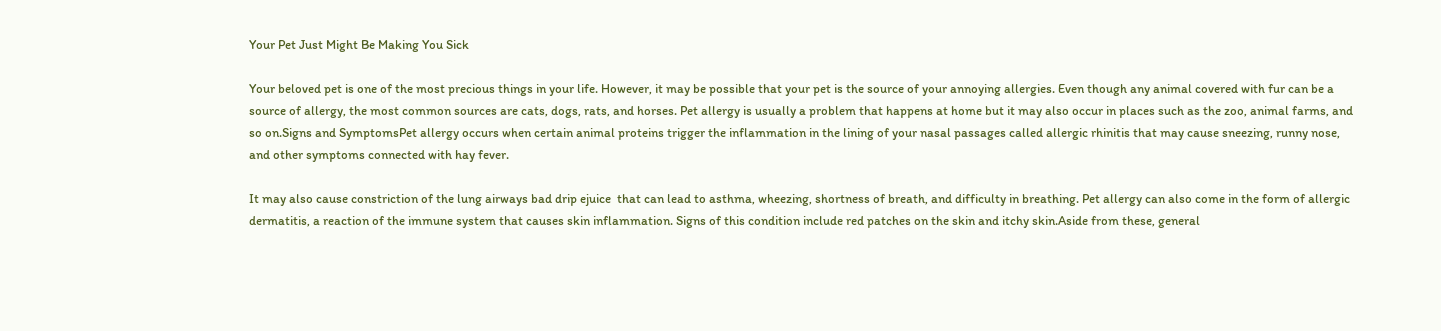Your Pet Just Might Be Making You Sick

Your beloved pet is one of the most precious things in your life. However, it may be possible that your pet is the source of your annoying allergies. Even though any animal covered with fur can be a source of allergy, the most common sources are cats, dogs, rats, and horses. Pet allergy is usually a problem that happens at home but it may also occur in places such as the zoo, animal farms, and so on.Signs and SymptomsPet allergy occurs when certain animal proteins trigger the inflammation in the lining of your nasal passages called allergic rhinitis that may cause sneezing, runny nose, and other symptoms connected with hay fever.

It may also cause constriction of the lung airways bad drip ejuice  that can lead to asthma, wheezing, shortness of breath, and difficulty in breathing. Pet allergy can also come in the form of allergic dermatitis, a reaction of the immune system that causes skin inflammation. Signs of this condition include red patches on the skin and itchy skin.Aside from these, general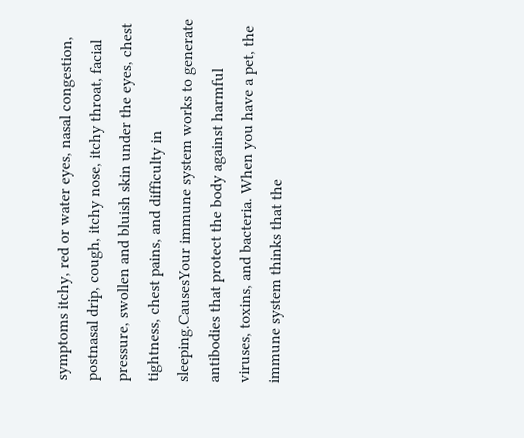symptoms itchy, red or water eyes, nasal congestion, postnasal drip, cough, itchy nose, itchy throat, facial pressure, swollen and bluish skin under the eyes, chest tightness, chest pains, and difficulty in sleeping.CausesYour immune system works to generate antibodies that protect the body against harmful viruses, toxins, and bacteria. When you have a pet, the immune system thinks that the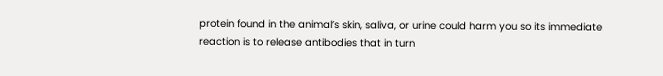protein found in the animal’s skin, saliva, or urine could harm you so its immediate reaction is to release antibodies that in turn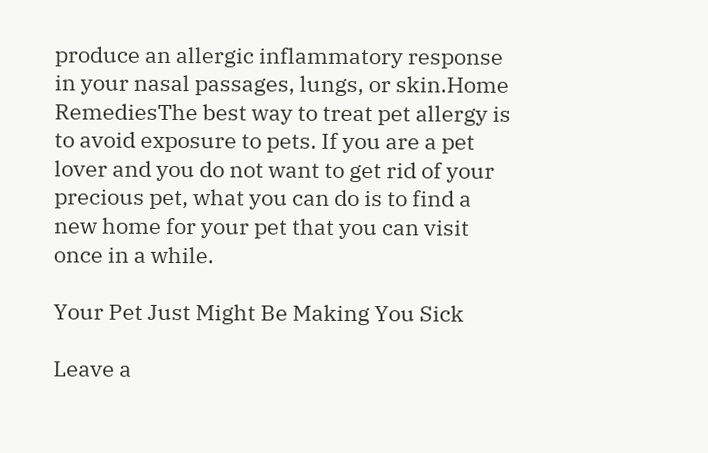produce an allergic inflammatory response in your nasal passages, lungs, or skin.Home RemediesThe best way to treat pet allergy is to avoid exposure to pets. If you are a pet lover and you do not want to get rid of your precious pet, what you can do is to find a new home for your pet that you can visit once in a while.

Your Pet Just Might Be Making You Sick

Leave a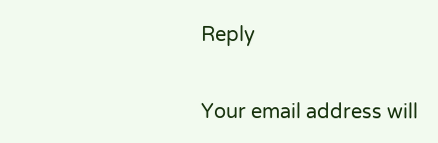Reply

Your email address will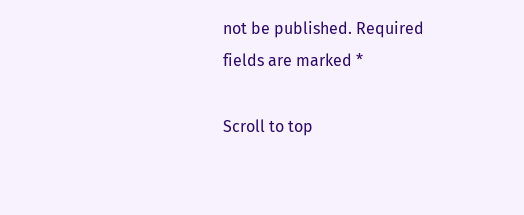not be published. Required fields are marked *

Scroll to top